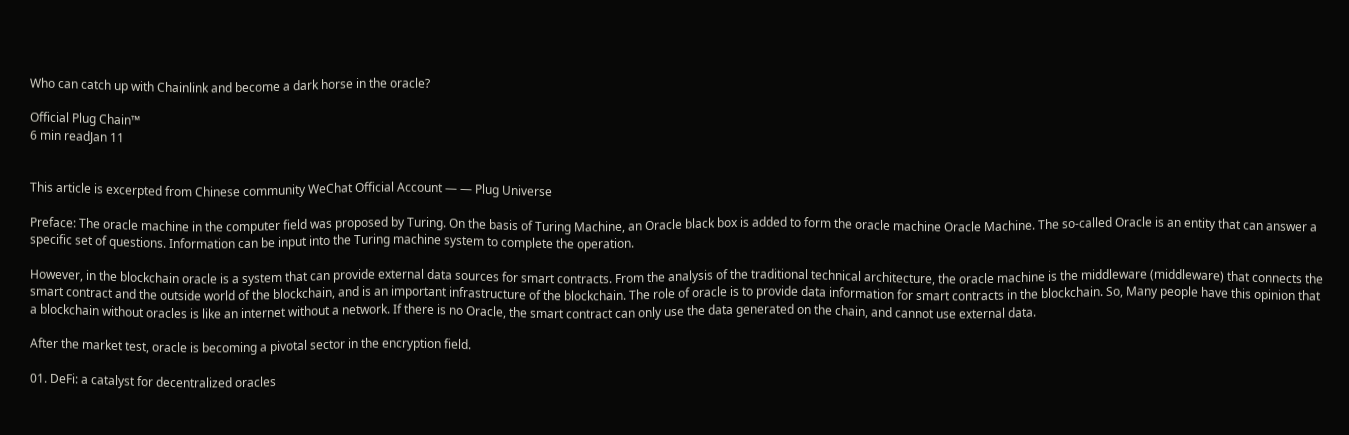Who can catch up with Chainlink and become a dark horse in the oracle?

Official Plug Chain™
6 min readJan 11


This article is excerpted from Chinese community WeChat Official Account — — Plug Universe

Preface: The oracle machine in the computer field was proposed by Turing. On the basis of Turing Machine, an Oracle black box is added to form the oracle machine Oracle Machine. The so-called Oracle is an entity that can answer a specific set of questions. Information can be input into the Turing machine system to complete the operation.

However, in the blockchain oracle is a system that can provide external data sources for smart contracts. From the analysis of the traditional technical architecture, the oracle machine is the middleware (middleware) that connects the smart contract and the outside world of the blockchain, and is an important infrastructure of the blockchain. The role of oracle is to provide data information for smart contracts in the blockchain. So, Many people have this opinion that a blockchain without oracles is like an internet without a network. If there is no Oracle, the smart contract can only use the data generated on the chain, and cannot use external data.

After the market test, oracle is becoming a pivotal sector in the encryption field.

01. DeFi: a catalyst for decentralized oracles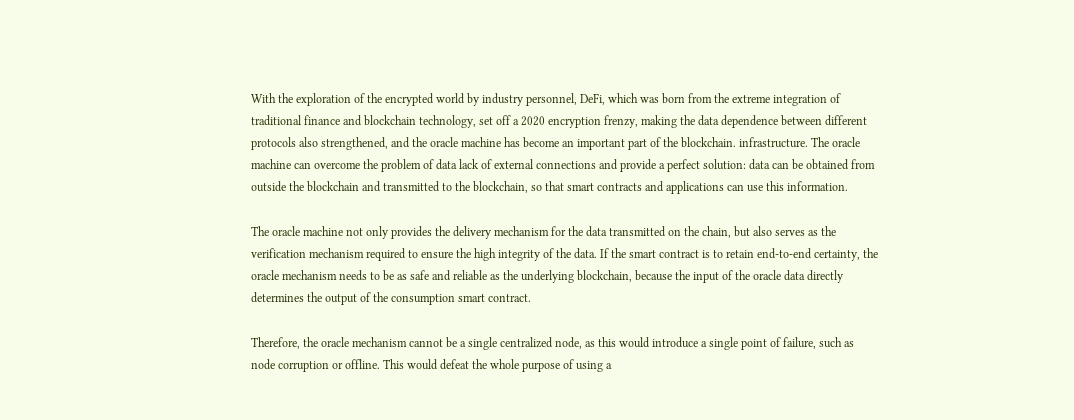With the exploration of the encrypted world by industry personnel, DeFi, which was born from the extreme integration of traditional finance and blockchain technology, set off a 2020 encryption frenzy, making the data dependence between different protocols also strengthened, and the oracle machine has become an important part of the blockchain. infrastructure. The oracle machine can overcome the problem of data lack of external connections and provide a perfect solution: data can be obtained from outside the blockchain and transmitted to the blockchain, so that smart contracts and applications can use this information.

The oracle machine not only provides the delivery mechanism for the data transmitted on the chain, but also serves as the verification mechanism required to ensure the high integrity of the data. If the smart contract is to retain end-to-end certainty, the oracle mechanism needs to be as safe and reliable as the underlying blockchain, because the input of the oracle data directly determines the output of the consumption smart contract.

Therefore, the oracle mechanism cannot be a single centralized node, as this would introduce a single point of failure, such as node corruption or offline. This would defeat the whole purpose of using a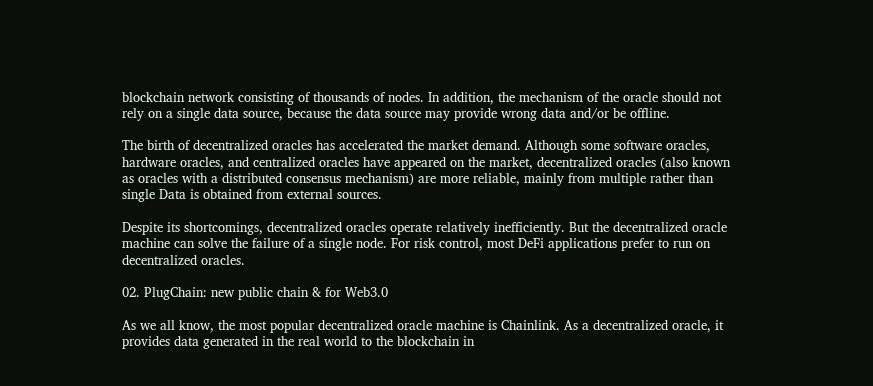blockchain network consisting of thousands of nodes. In addition, the mechanism of the oracle should not rely on a single data source, because the data source may provide wrong data and/or be offline.

The birth of decentralized oracles has accelerated the market demand. Although some software oracles, hardware oracles, and centralized oracles have appeared on the market, decentralized oracles (also known as oracles with a distributed consensus mechanism) are more reliable, mainly from multiple rather than single Data is obtained from external sources.

Despite its shortcomings, decentralized oracles operate relatively inefficiently. But the decentralized oracle machine can solve the failure of a single node. For risk control, most DeFi applications prefer to run on decentralized oracles.

02. PlugChain: new public chain & for Web3.0

As we all know, the most popular decentralized oracle machine is Chainlink. As a decentralized oracle, it provides data generated in the real world to the blockchain in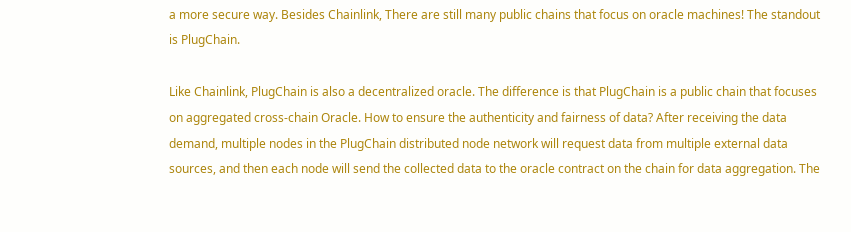a more secure way. Besides Chainlink, There are still many public chains that focus on oracle machines! The standout is PlugChain.

Like Chainlink, PlugChain is also a decentralized oracle. The difference is that PlugChain is a public chain that focuses on aggregated cross-chain Oracle. How to ensure the authenticity and fairness of data? After receiving the data demand, multiple nodes in the PlugChain distributed node network will request data from multiple external data sources, and then each node will send the collected data to the oracle contract on the chain for data aggregation. The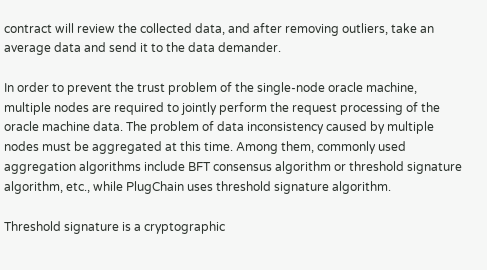contract will review the collected data, and after removing outliers, take an average data and send it to the data demander.

In order to prevent the trust problem of the single-node oracle machine, multiple nodes are required to jointly perform the request processing of the oracle machine data. The problem of data inconsistency caused by multiple nodes must be aggregated at this time. Among them, commonly used aggregation algorithms include BFT consensus algorithm or threshold signature algorithm, etc., while PlugChain uses threshold signature algorithm.

Threshold signature is a cryptographic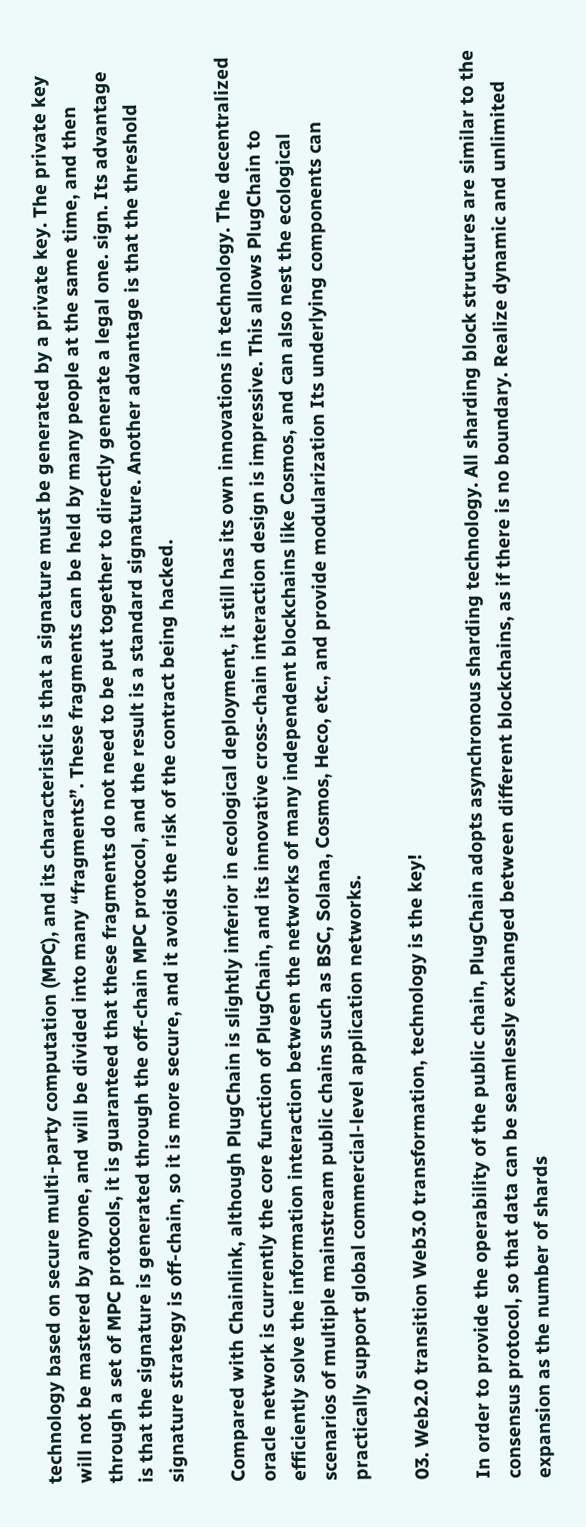technology based on secure multi-party computation (MPC), and its characteristic is that a signature must be generated by a private key. The private key will not be mastered by anyone, and will be divided into many “fragments”. These fragments can be held by many people at the same time, and then through a set of MPC protocols, it is guaranteed that these fragments do not need to be put together to directly generate a legal one. sign. Its advantage is that the signature is generated through the off-chain MPC protocol, and the result is a standard signature. Another advantage is that the threshold signature strategy is off-chain, so it is more secure, and it avoids the risk of the contract being hacked.

Compared with Chainlink, although PlugChain is slightly inferior in ecological deployment, it still has its own innovations in technology. The decentralized oracle network is currently the core function of PlugChain, and its innovative cross-chain interaction design is impressive. This allows PlugChain to efficiently solve the information interaction between the networks of many independent blockchains like Cosmos, and can also nest the ecological scenarios of multiple mainstream public chains such as BSC, Solana, Cosmos, Heco, etc., and provide modularization Its underlying components can practically support global commercial-level application networks.

03. Web2.0 transition Web3.0 transformation, technology is the key!

In order to provide the operability of the public chain, PlugChain adopts asynchronous sharding technology. All sharding block structures are similar to the consensus protocol, so that data can be seamlessly exchanged between different blockchains, as if there is no boundary. Realize dynamic and unlimited expansion as the number of shards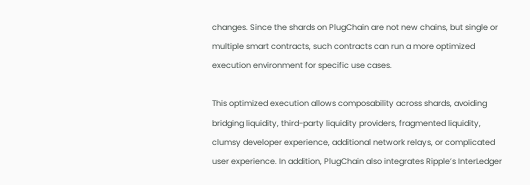changes. Since the shards on PlugChain are not new chains, but single or multiple smart contracts, such contracts can run a more optimized execution environment for specific use cases.

This optimized execution allows composability across shards, avoiding bridging liquidity, third-party liquidity providers, fragmented liquidity, clumsy developer experience, additional network relays, or complicated user experience. In addition, PlugChain also integrates Ripple’s InterLedger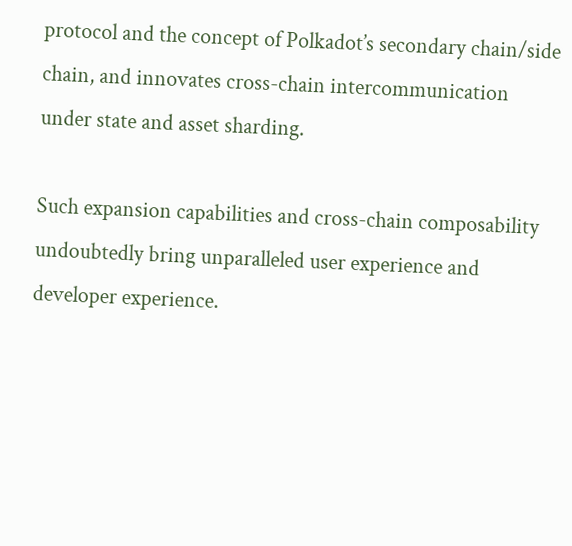protocol and the concept of Polkadot’s secondary chain/side chain, and innovates cross-chain intercommunication under state and asset sharding.

Such expansion capabilities and cross-chain composability undoubtedly bring unparalleled user experience and developer experience.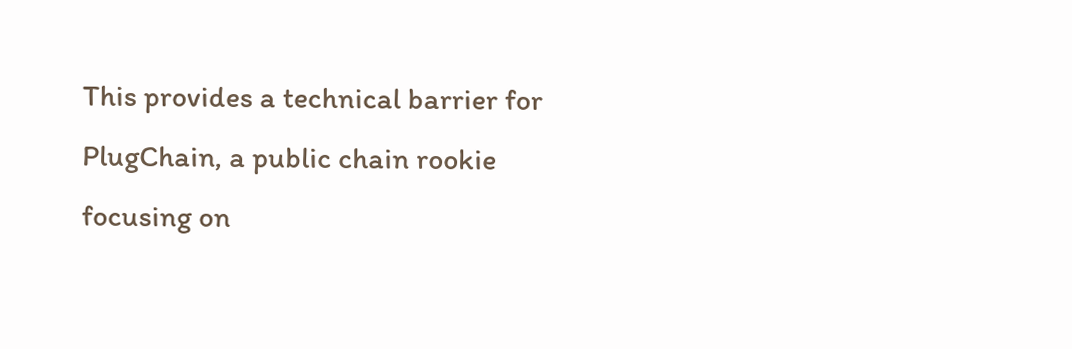This provides a technical barrier for PlugChain, a public chain rookie focusing on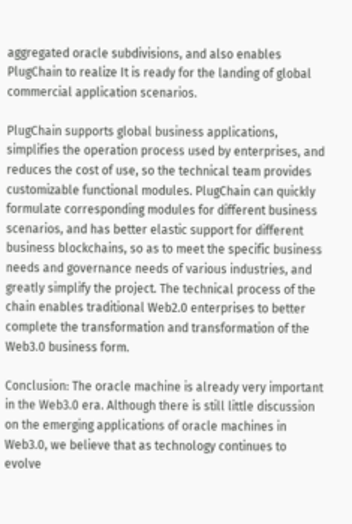aggregated oracle subdivisions, and also enables PlugChain to realize It is ready for the landing of global commercial application scenarios.

PlugChain supports global business applications, simplifies the operation process used by enterprises, and reduces the cost of use, so the technical team provides customizable functional modules. PlugChain can quickly formulate corresponding modules for different business scenarios, and has better elastic support for different business blockchains, so as to meet the specific business needs and governance needs of various industries, and greatly simplify the project. The technical process of the chain enables traditional Web2.0 enterprises to better complete the transformation and transformation of the Web3.0 business form.

Conclusion: The oracle machine is already very important in the Web3.0 era. Although there is still little discussion on the emerging applications of oracle machines in Web3.0, we believe that as technology continues to evolve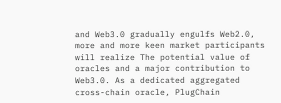and Web3.0 gradually engulfs Web2.0, more and more keen market participants will realize The potential value of oracles and a major contribution to Web3.0. As a dedicated aggregated cross-chain oracle, PlugChain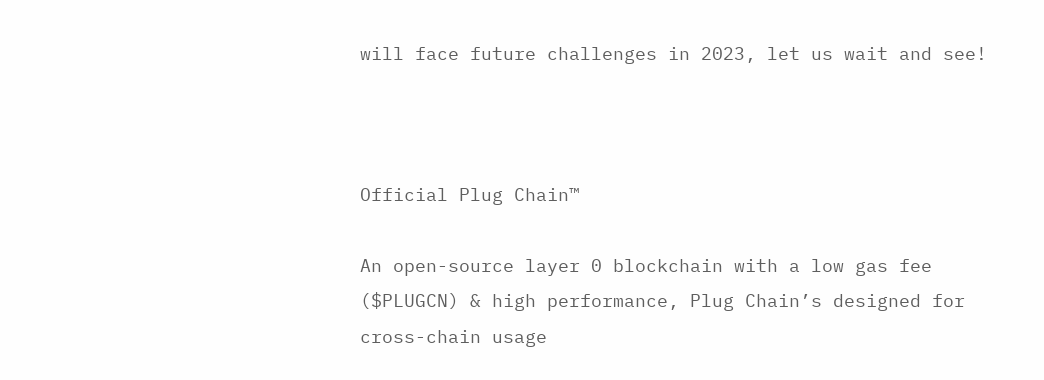will face future challenges in 2023, let us wait and see!



Official Plug Chain™

An open-source layer 0 blockchain with a low gas fee ($PLUGCN) & high performance, Plug Chain’s designed for cross-chain usage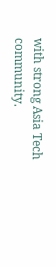with strong Asia Tech community.